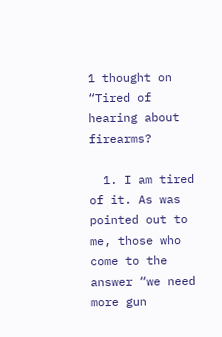1 thought on “Tired of hearing about firearms?

  1. I am tired of it. As was pointed out to me, those who come to the answer “we need more gun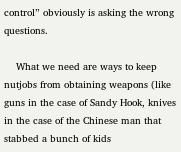control” obviously is asking the wrong questions.

    What we need are ways to keep nutjobs from obtaining weapons (like guns in the case of Sandy Hook, knives in the case of the Chinese man that stabbed a bunch of kids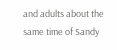and adults about the same time of Sandy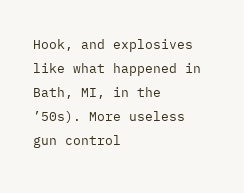Hook, and explosives like what happened in Bath, MI, in the ’50s). More useless gun control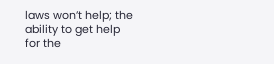laws won’t help; the ability to get help for the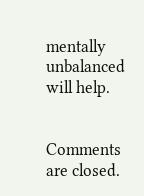mentally unbalanced will help.


Comments are closed.